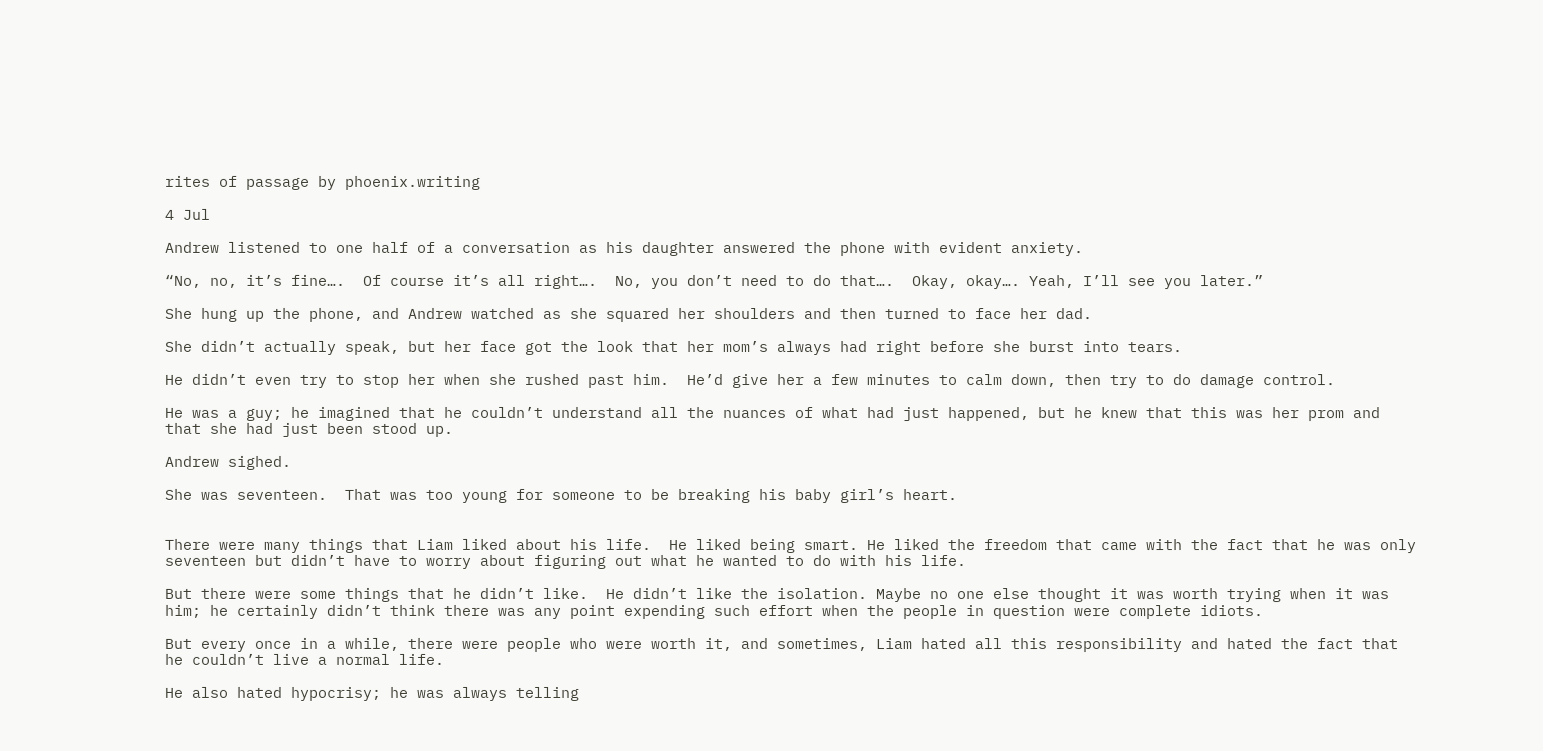rites of passage by phoenix.writing

4 Jul

Andrew listened to one half of a conversation as his daughter answered the phone with evident anxiety.

“No, no, it’s fine….  Of course it’s all right….  No, you don’t need to do that….  Okay, okay…. Yeah, I’ll see you later.”

She hung up the phone, and Andrew watched as she squared her shoulders and then turned to face her dad.

She didn’t actually speak, but her face got the look that her mom’s always had right before she burst into tears.

He didn’t even try to stop her when she rushed past him.  He’d give her a few minutes to calm down, then try to do damage control.

He was a guy; he imagined that he couldn’t understand all the nuances of what had just happened, but he knew that this was her prom and that she had just been stood up.

Andrew sighed.

She was seventeen.  That was too young for someone to be breaking his baby girl’s heart.


There were many things that Liam liked about his life.  He liked being smart. He liked the freedom that came with the fact that he was only seventeen but didn’t have to worry about figuring out what he wanted to do with his life.

But there were some things that he didn’t like.  He didn’t like the isolation. Maybe no one else thought it was worth trying when it was him; he certainly didn’t think there was any point expending such effort when the people in question were complete idiots.

But every once in a while, there were people who were worth it, and sometimes, Liam hated all this responsibility and hated the fact that he couldn’t live a normal life.

He also hated hypocrisy; he was always telling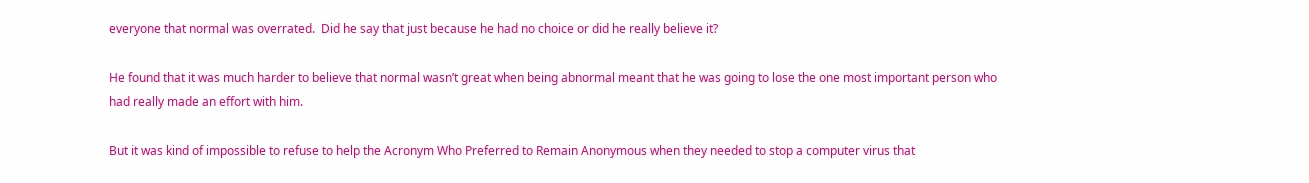everyone that normal was overrated.  Did he say that just because he had no choice or did he really believe it?

He found that it was much harder to believe that normal wasn’t great when being abnormal meant that he was going to lose the one most important person who had really made an effort with him.

But it was kind of impossible to refuse to help the Acronym Who Preferred to Remain Anonymous when they needed to stop a computer virus that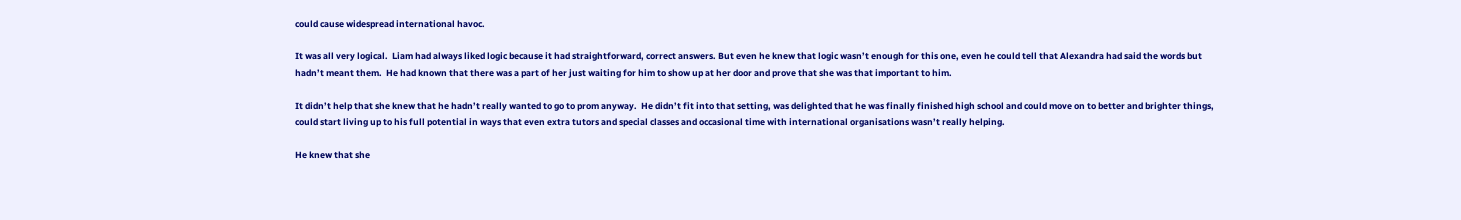could cause widespread international havoc.

It was all very logical.  Liam had always liked logic because it had straightforward, correct answers. But even he knew that logic wasn’t enough for this one, even he could tell that Alexandra had said the words but hadn’t meant them.  He had known that there was a part of her just waiting for him to show up at her door and prove that she was that important to him.

It didn’t help that she knew that he hadn’t really wanted to go to prom anyway.  He didn’t fit into that setting, was delighted that he was finally finished high school and could move on to better and brighter things, could start living up to his full potential in ways that even extra tutors and special classes and occasional time with international organisations wasn’t really helping.

He knew that she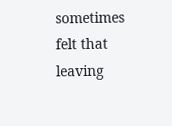sometimes felt that leaving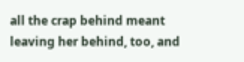all the crap behind meant leaving her behind, too, and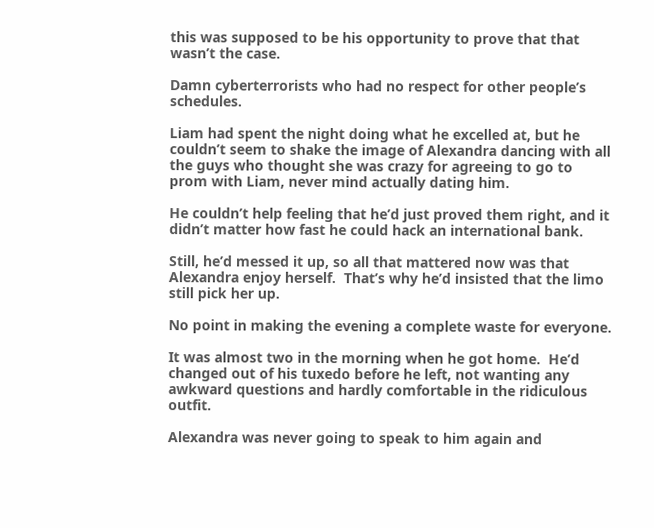this was supposed to be his opportunity to prove that that wasn’t the case.

Damn cyberterrorists who had no respect for other people’s schedules.

Liam had spent the night doing what he excelled at, but he couldn’t seem to shake the image of Alexandra dancing with all the guys who thought she was crazy for agreeing to go to prom with Liam, never mind actually dating him.

He couldn’t help feeling that he’d just proved them right, and it didn’t matter how fast he could hack an international bank.

Still, he’d messed it up, so all that mattered now was that Alexandra enjoy herself.  That’s why he’d insisted that the limo still pick her up.

No point in making the evening a complete waste for everyone.

It was almost two in the morning when he got home.  He’d changed out of his tuxedo before he left, not wanting any awkward questions and hardly comfortable in the ridiculous outfit.

Alexandra was never going to speak to him again and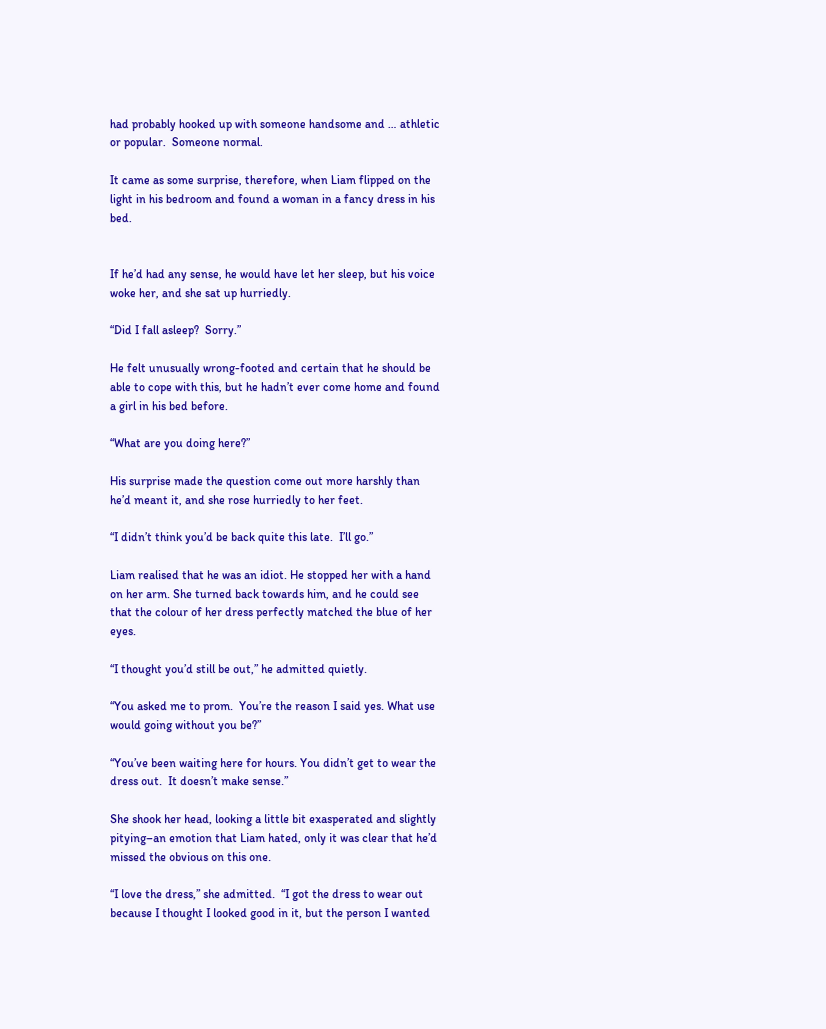had probably hooked up with someone handsome and … athletic or popular.  Someone normal.

It came as some surprise, therefore, when Liam flipped on the light in his bedroom and found a woman in a fancy dress in his bed.


If he’d had any sense, he would have let her sleep, but his voice woke her, and she sat up hurriedly.

“Did I fall asleep?  Sorry.”

He felt unusually wrong-footed and certain that he should be able to cope with this, but he hadn’t ever come home and found a girl in his bed before.

“What are you doing here?”

His surprise made the question come out more harshly than he’d meant it, and she rose hurriedly to her feet.

“I didn’t think you’d be back quite this late.  I’ll go.”

Liam realised that he was an idiot. He stopped her with a hand on her arm. She turned back towards him, and he could see that the colour of her dress perfectly matched the blue of her eyes.

“I thought you’d still be out,” he admitted quietly.

“You asked me to prom.  You’re the reason I said yes. What use would going without you be?”

“You’ve been waiting here for hours. You didn’t get to wear the dress out.  It doesn’t make sense.”

She shook her head, looking a little bit exasperated and slightly pitying–an emotion that Liam hated, only it was clear that he’d missed the obvious on this one.

“I love the dress,” she admitted.  “I got the dress to wear out because I thought I looked good in it, but the person I wanted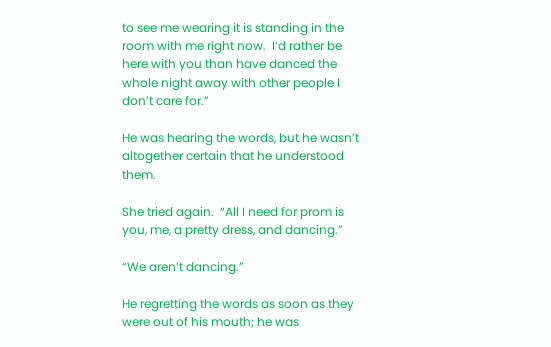to see me wearing it is standing in the room with me right now.  I’d rather be here with you than have danced the whole night away with other people I don’t care for.”

He was hearing the words, but he wasn’t altogether certain that he understood them.

She tried again.  “All I need for prom is you, me, a pretty dress, and dancing.”

“We aren’t dancing.”

He regretting the words as soon as they were out of his mouth; he was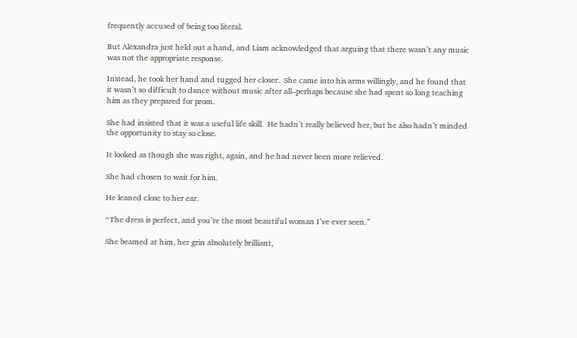frequently accused of being too literal.

But Alexandra just held out a hand, and Liam acknowledged that arguing that there wasn’t any music was not the appropriate response.

Instead, he took her hand and tugged her closer.  She came into his arms willingly, and he found that it wasn’t so difficult to dance without music after all–perhaps because she had spent so long teaching him as they prepared for prom.

She had insisted that it was a useful life skill.  He hadn’t really believed her, but he also hadn’t minded the opportunity to stay so close.

It looked as though she was right, again, and he had never been more relieved.

She had chosen to wait for him.

He leaned close to her ear.

“The dress is perfect, and you’re the most beautiful woman I’ve ever seen.”

She beamed at him, her grin absolutely brilliant,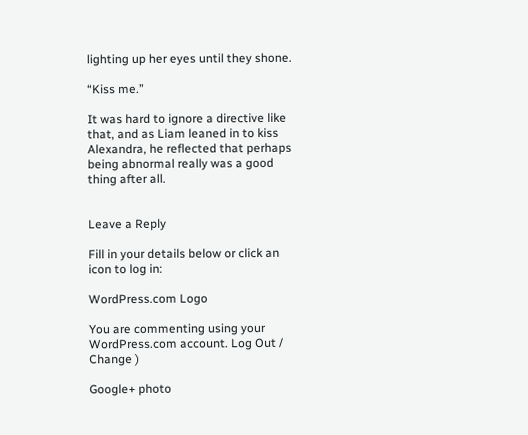lighting up her eyes until they shone.

“Kiss me.”

It was hard to ignore a directive like that, and as Liam leaned in to kiss Alexandra, he reflected that perhaps being abnormal really was a good thing after all.


Leave a Reply

Fill in your details below or click an icon to log in:

WordPress.com Logo

You are commenting using your WordPress.com account. Log Out /  Change )

Google+ photo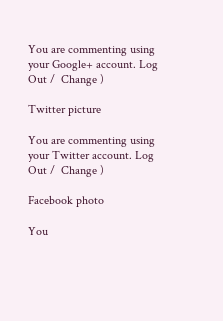You are commenting using your Google+ account. Log Out /  Change )

Twitter picture

You are commenting using your Twitter account. Log Out /  Change )

Facebook photo

You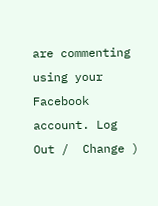are commenting using your Facebook account. Log Out /  Change )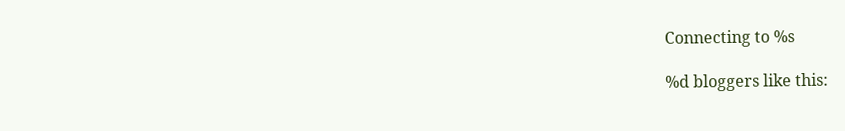Connecting to %s

%d bloggers like this: